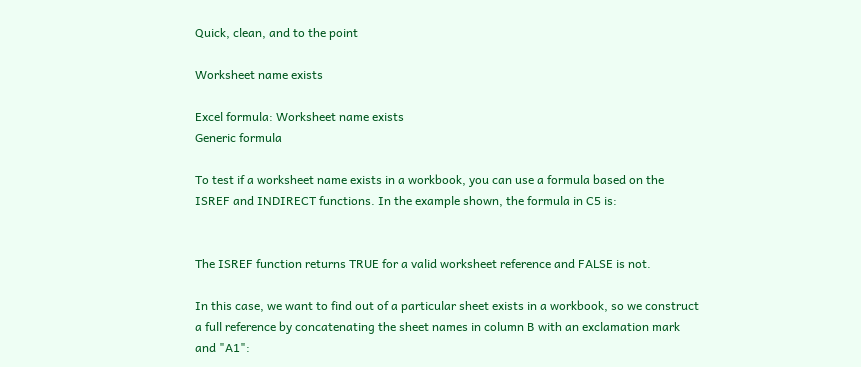Quick, clean, and to the point

Worksheet name exists

Excel formula: Worksheet name exists
Generic formula

To test if a worksheet name exists in a workbook, you can use a formula based on the ISREF and INDIRECT functions. In the example shown, the formula in C5 is:


The ISREF function returns TRUE for a valid worksheet reference and FALSE is not.

In this case, we want to find out of a particular sheet exists in a workbook, so we construct a full reference by concatenating the sheet names in column B with an exclamation mark and "A1":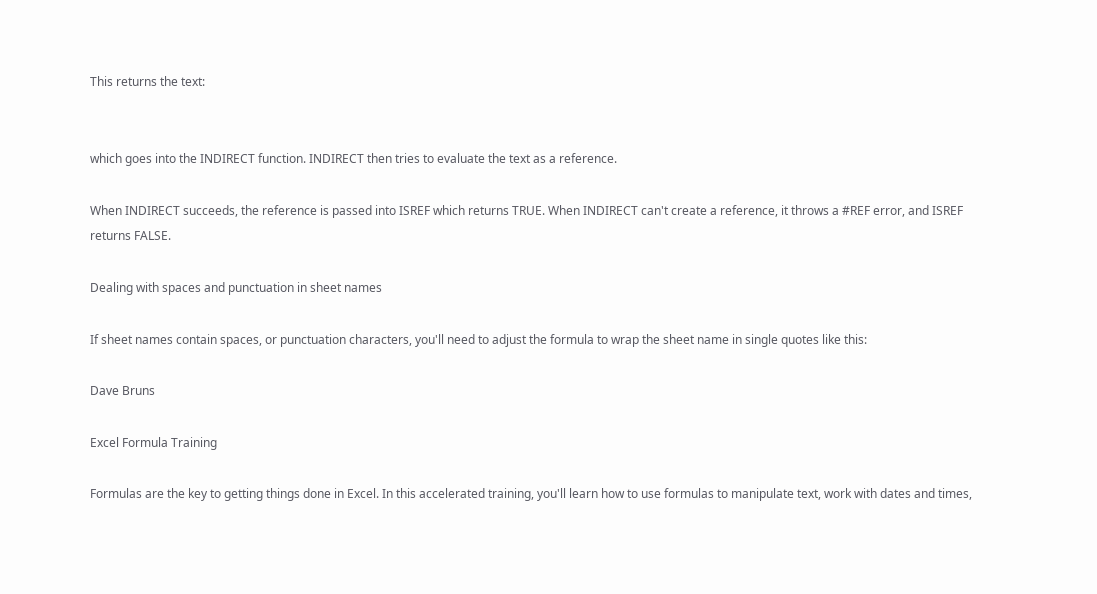This returns the text:


which goes into the INDIRECT function. INDIRECT then tries to evaluate the text as a reference.

When INDIRECT succeeds, the reference is passed into ISREF which returns TRUE. When INDIRECT can't create a reference, it throws a #REF error, and ISREF returns FALSE.

Dealing with spaces and punctuation in sheet names

If sheet names contain spaces, or punctuation characters, you'll need to adjust the formula to wrap the sheet name in single quotes like this:

Dave Bruns

Excel Formula Training

Formulas are the key to getting things done in Excel. In this accelerated training, you'll learn how to use formulas to manipulate text, work with dates and times,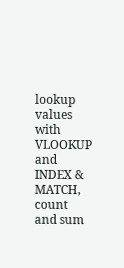lookup values with VLOOKUP and INDEX & MATCH, count and sum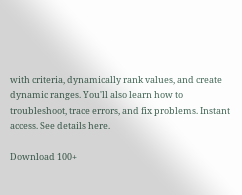with criteria, dynamically rank values, and create dynamic ranges. You'll also learn how to troubleshoot, trace errors, and fix problems. Instant access. See details here.

Download 100+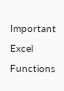Important Excel Functions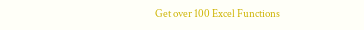Get over 100 Excel Functions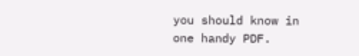you should know in one handy PDF.